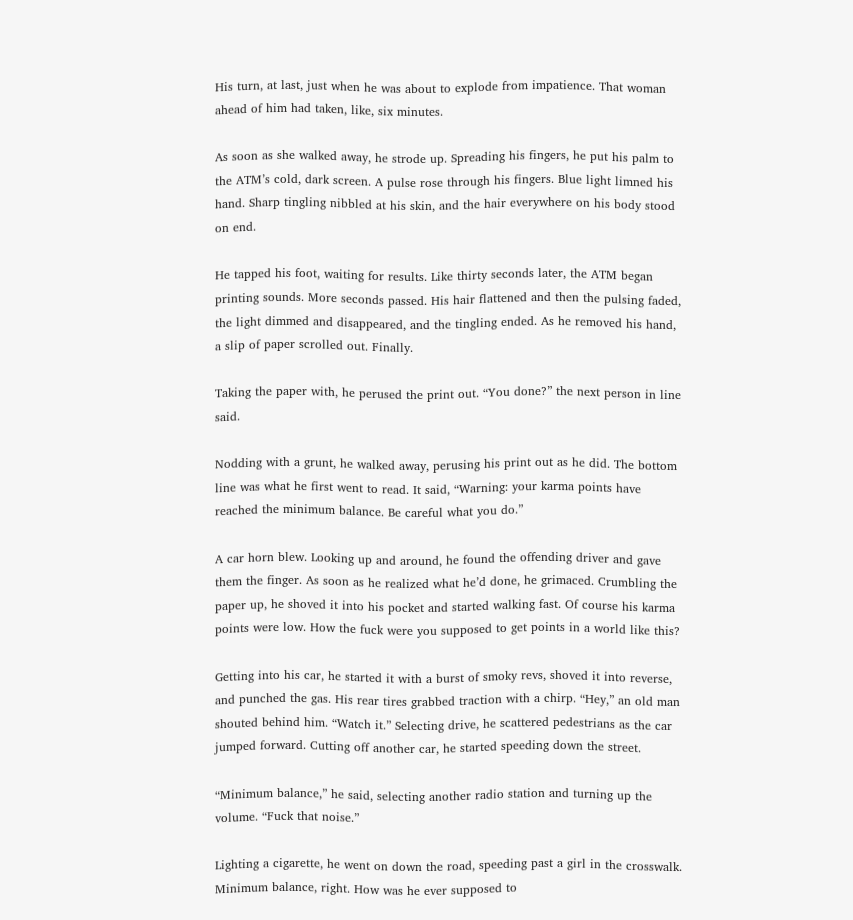His turn, at last, just when he was about to explode from impatience. That woman ahead of him had taken, like, six minutes.

As soon as she walked away, he strode up. Spreading his fingers, he put his palm to the ATM’s cold, dark screen. A pulse rose through his fingers. Blue light limned his hand. Sharp tingling nibbled at his skin, and the hair everywhere on his body stood on end.

He tapped his foot, waiting for results. Like thirty seconds later, the ATM began printing sounds. More seconds passed. His hair flattened and then the pulsing faded, the light dimmed and disappeared, and the tingling ended. As he removed his hand, a slip of paper scrolled out. Finally.

Taking the paper with, he perused the print out. “You done?” the next person in line said.

Nodding with a grunt, he walked away, perusing his print out as he did. The bottom line was what he first went to read. It said, “Warning: your karma points have reached the minimum balance. Be careful what you do.”

A car horn blew. Looking up and around, he found the offending driver and gave them the finger. As soon as he realized what he’d done, he grimaced. Crumbling the paper up, he shoved it into his pocket and started walking fast. Of course his karma points were low. How the fuck were you supposed to get points in a world like this?

Getting into his car, he started it with a burst of smoky revs, shoved it into reverse, and punched the gas. His rear tires grabbed traction with a chirp. “Hey,” an old man shouted behind him. “Watch it.” Selecting drive, he scattered pedestrians as the car jumped forward. Cutting off another car, he started speeding down the street.

“Minimum balance,” he said, selecting another radio station and turning up the volume. “Fuck that noise.”

Lighting a cigarette, he went on down the road, speeding past a girl in the crosswalk. Minimum balance, right. How was he ever supposed to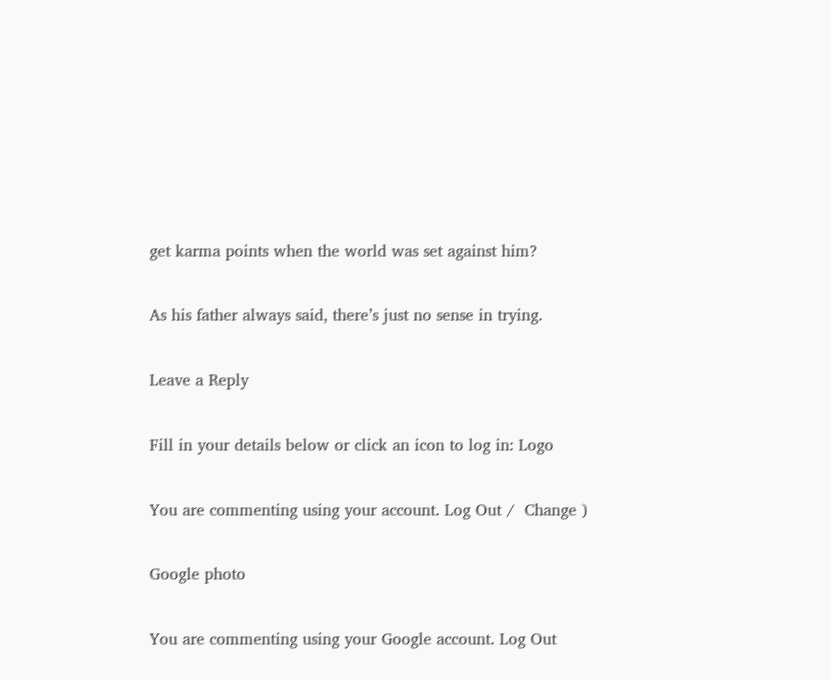get karma points when the world was set against him?

As his father always said, there’s just no sense in trying.

Leave a Reply

Fill in your details below or click an icon to log in: Logo

You are commenting using your account. Log Out /  Change )

Google photo

You are commenting using your Google account. Log Out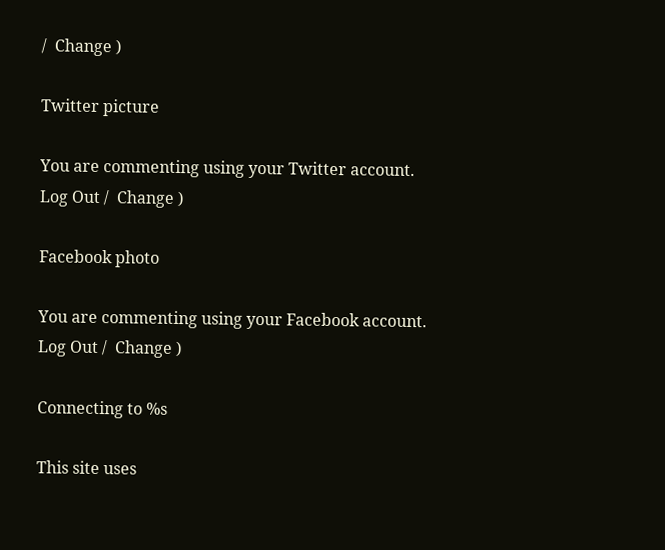/  Change )

Twitter picture

You are commenting using your Twitter account. Log Out /  Change )

Facebook photo

You are commenting using your Facebook account. Log Out /  Change )

Connecting to %s

This site uses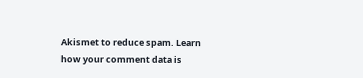Akismet to reduce spam. Learn how your comment data is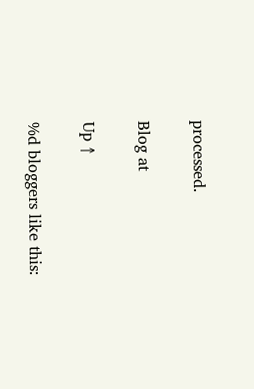processed.

Blog at

Up ↑

%d bloggers like this: